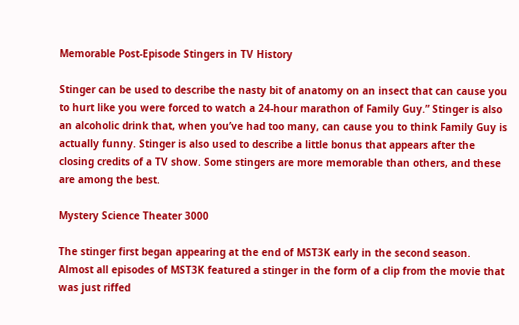Memorable Post-Episode Stingers in TV History

Stinger can be used to describe the nasty bit of anatomy on an insect that can cause you to hurt like you were forced to watch a 24-hour marathon of Family Guy.” Stinger is also an alcoholic drink that, when you’ve had too many, can cause you to think Family Guy is actually funny. Stinger is also used to describe a little bonus that appears after the closing credits of a TV show. Some stingers are more memorable than others, and these are among the best.

Mystery Science Theater 3000

The stinger first began appearing at the end of MST3K early in the second season. Almost all episodes of MST3K featured a stinger in the form of a clip from the movie that was just riffed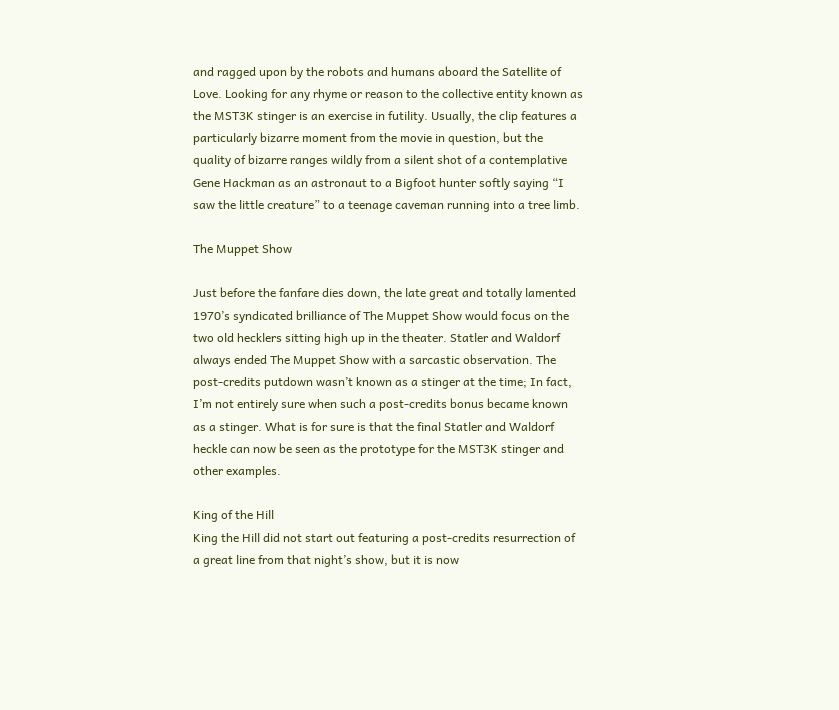and ragged upon by the robots and humans aboard the Satellite of Love. Looking for any rhyme or reason to the collective entity known as the MST3K stinger is an exercise in futility. Usually, the clip features a particularly bizarre moment from the movie in question, but the quality of bizarre ranges wildly from a silent shot of a contemplative Gene Hackman as an astronaut to a Bigfoot hunter softly saying “I saw the little creature” to a teenage caveman running into a tree limb.

The Muppet Show

Just before the fanfare dies down, the late great and totally lamented 1970’s syndicated brilliance of The Muppet Show would focus on the two old hecklers sitting high up in the theater. Statler and Waldorf always ended The Muppet Show with a sarcastic observation. The post-credits putdown wasn’t known as a stinger at the time; In fact, I’m not entirely sure when such a post-credits bonus became known as a stinger. What is for sure is that the final Statler and Waldorf heckle can now be seen as the prototype for the MST3K stinger and other examples.

King of the Hill
King the Hill did not start out featuring a post-credits resurrection of a great line from that night’s show, but it is now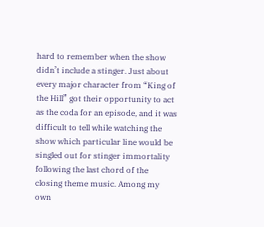hard to remember when the show didn’t include a stinger. Just about every major character from “King of the Hill” got their opportunity to act as the coda for an episode, and it was difficult to tell while watching the show which particular line would be singled out for stinger immortality following the last chord of the closing theme music. Among my own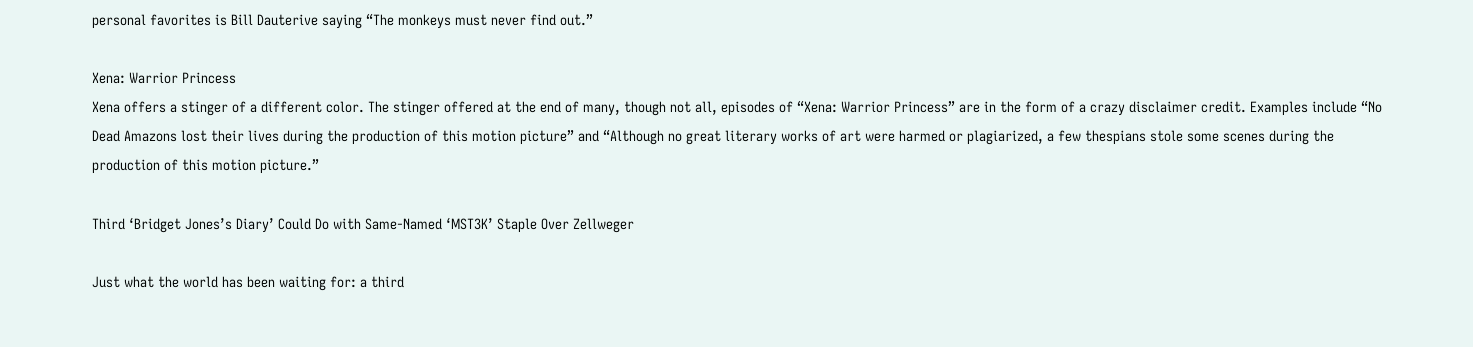personal favorites is Bill Dauterive saying “The monkeys must never find out.”

Xena: Warrior Princess
Xena offers a stinger of a different color. The stinger offered at the end of many, though not all, episodes of “Xena: Warrior Princess” are in the form of a crazy disclaimer credit. Examples include “No Dead Amazons lost their lives during the production of this motion picture” and “Although no great literary works of art were harmed or plagiarized, a few thespians stole some scenes during the production of this motion picture.”

Third ‘Bridget Jones’s Diary’ Could Do with Same-Named ‘MST3K’ Staple Over Zellweger

Just what the world has been waiting for: a third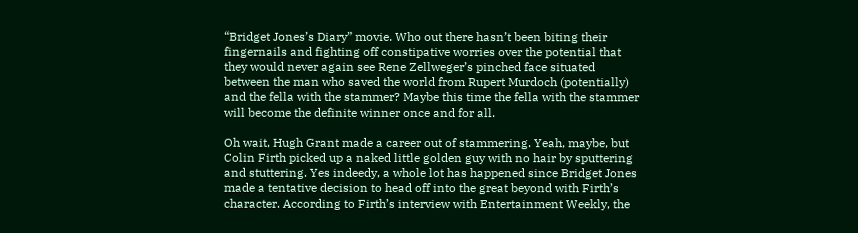“Bridget Jones’s Diary” movie. Who out there hasn’t been biting their fingernails and fighting off constipative worries over the potential that they would never again see Rene Zellweger’s pinched face situated between the man who saved the world from Rupert Murdoch (potentially) and the fella with the stammer? Maybe this time the fella with the stammer will become the definite winner once and for all.

Oh wait, Hugh Grant made a career out of stammering. Yeah, maybe, but Colin Firth picked up a naked little golden guy with no hair by sputtering and stuttering. Yes indeedy, a whole lot has happened since Bridget Jones made a tentative decision to head off into the great beyond with Firth’s character. According to Firth’s interview with Entertainment Weekly, the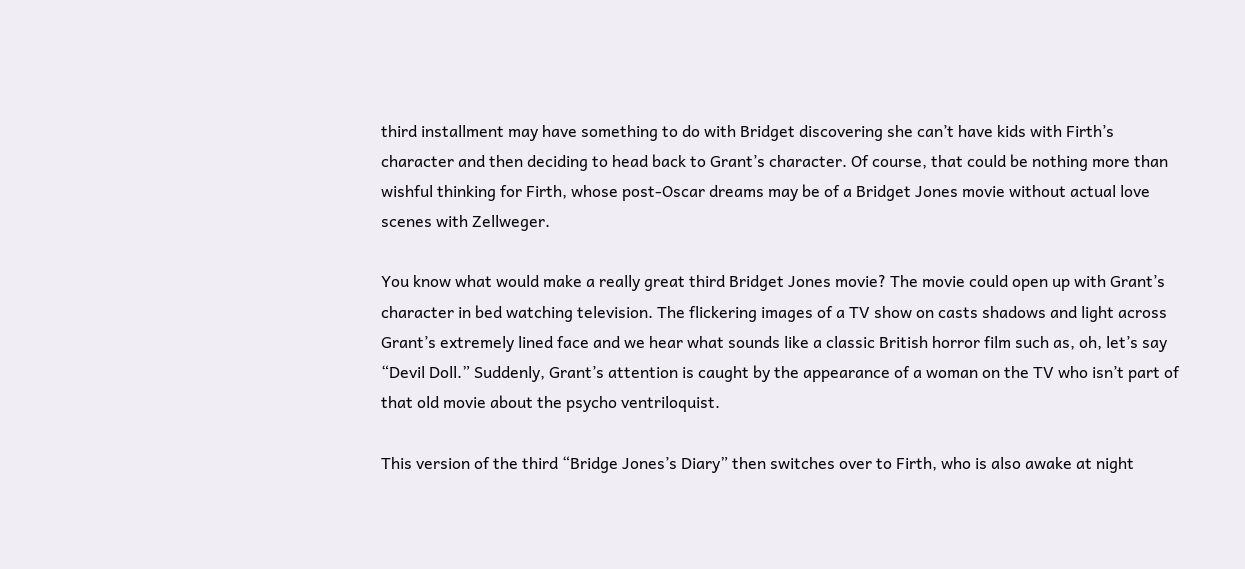third installment may have something to do with Bridget discovering she can’t have kids with Firth’s character and then deciding to head back to Grant’s character. Of course, that could be nothing more than wishful thinking for Firth, whose post-Oscar dreams may be of a Bridget Jones movie without actual love scenes with Zellweger.

You know what would make a really great third Bridget Jones movie? The movie could open up with Grant’s character in bed watching television. The flickering images of a TV show on casts shadows and light across Grant’s extremely lined face and we hear what sounds like a classic British horror film such as, oh, let’s say “Devil Doll.” Suddenly, Grant’s attention is caught by the appearance of a woman on the TV who isn’t part of that old movie about the psycho ventriloquist.

This version of the third “Bridge Jones’s Diary” then switches over to Firth, who is also awake at night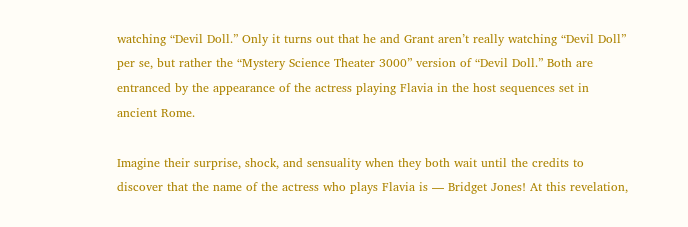watching “Devil Doll.” Only it turns out that he and Grant aren’t really watching “Devil Doll” per se, but rather the “Mystery Science Theater 3000” version of “Devil Doll.” Both are entranced by the appearance of the actress playing Flavia in the host sequences set in ancient Rome.

Imagine their surprise, shock, and sensuality when they both wait until the credits to discover that the name of the actress who plays Flavia is — Bridget Jones! At this revelation,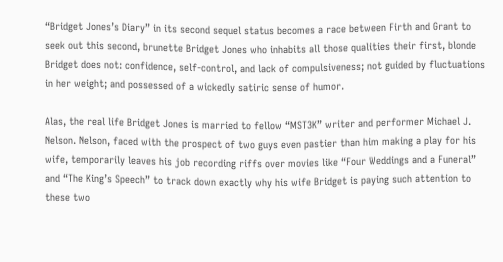“Bridget Jones’s Diary” in its second sequel status becomes a race between Firth and Grant to seek out this second, brunette Bridget Jones who inhabits all those qualities their first, blonde Bridget does not: confidence, self-control, and lack of compulsiveness; not guided by fluctuations in her weight; and possessed of a wickedly satiric sense of humor.

Alas, the real life Bridget Jones is married to fellow “MST3K” writer and performer Michael J. Nelson. Nelson, faced with the prospect of two guys even pastier than him making a play for his wife, temporarily leaves his job recording riffs over movies like “Four Weddings and a Funeral” and “The King’s Speech” to track down exactly why his wife Bridget is paying such attention to these two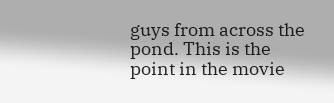guys from across the pond. This is the point in the movie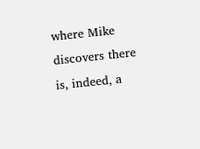where Mike discovers there is, indeed, a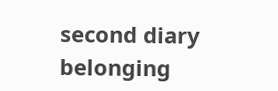second diary belonging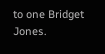to one Bridget Jones.